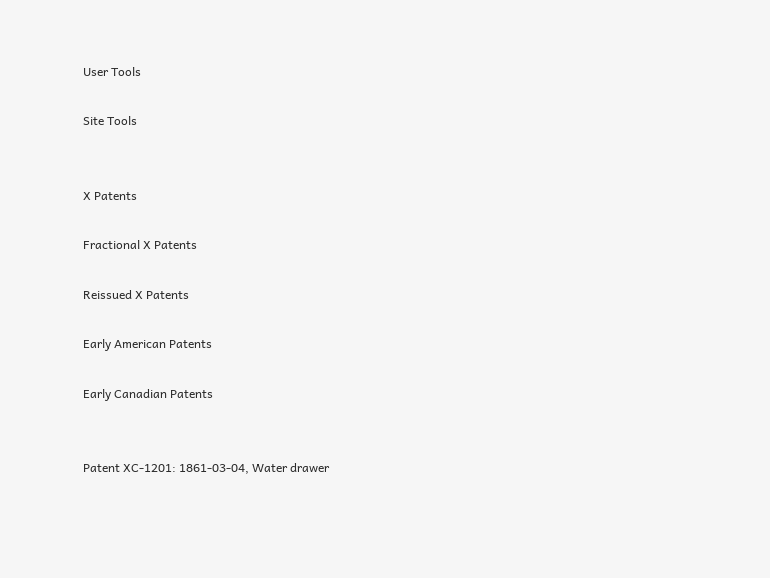User Tools

Site Tools


X Patents

Fractional X Patents

Reissued X Patents

Early American Patents

Early Canadian Patents


Patent XC-1201: 1861-03-04, Water drawer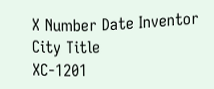X Number Date Inventor City Title
XC-1201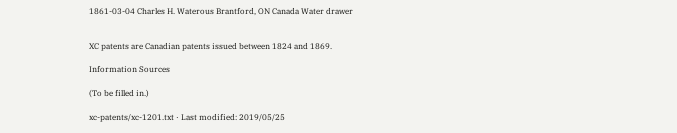1861-03-04 Charles H. Waterous Brantford, ON Canada Water drawer


XC patents are Canadian patents issued between 1824 and 1869.

Information Sources

(To be filled in.)

xc-patents/xc-1201.txt · Last modified: 2019/05/25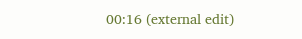00:16 (external edit)